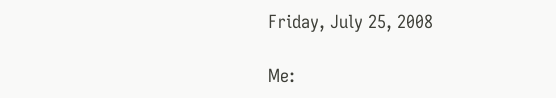Friday, July 25, 2008

Me: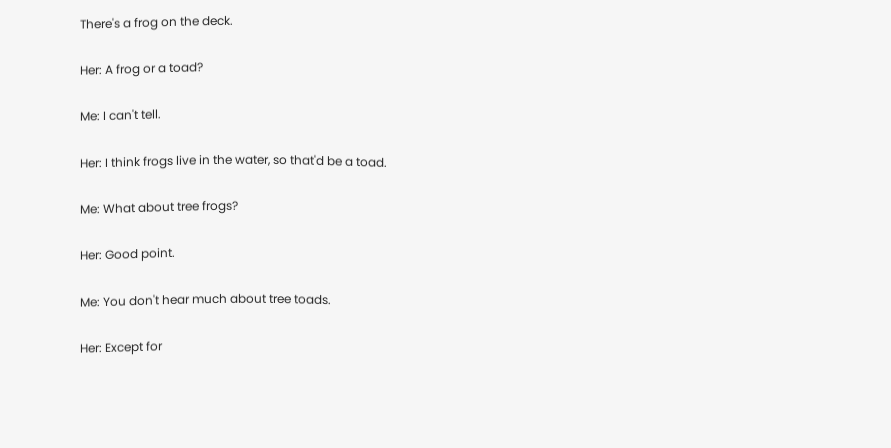There's a frog on the deck.

Her: A frog or a toad?

Me: I can't tell.

Her: I think frogs live in the water, so that'd be a toad.

Me: What about tree frogs?

Her: Good point.

Me: You don't hear much about tree toads.

Her: Except for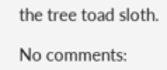the tree toad sloth.

No comments: